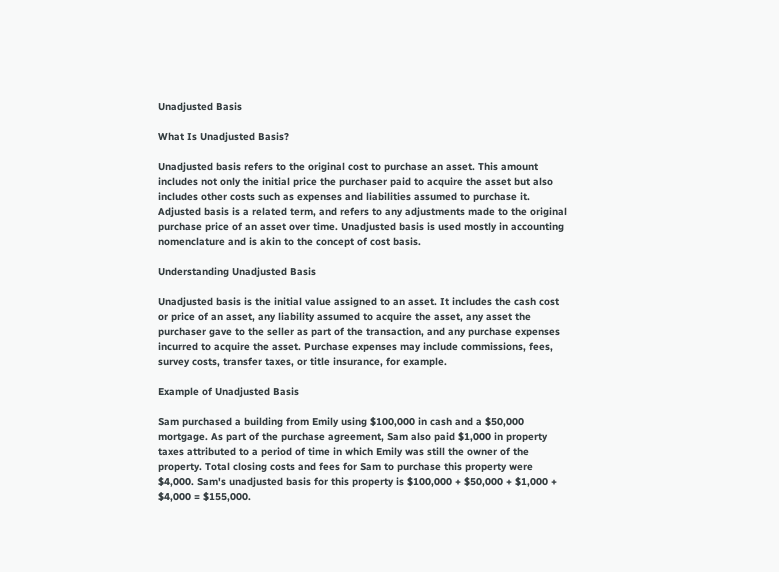Unadjusted Basis

What Is Unadjusted Basis?

Unadjusted basis refers to the original cost to purchase an asset. This amount includes not only the initial price the purchaser paid to acquire the asset but also includes other costs such as expenses and liabilities assumed to purchase it. Adjusted basis is a related term, and refers to any adjustments made to the original purchase price of an asset over time. Unadjusted basis is used mostly in accounting nomenclature and is akin to the concept of cost basis.

Understanding Unadjusted Basis

Unadjusted basis is the initial value assigned to an asset. It includes the cash cost or price of an asset, any liability assumed to acquire the asset, any asset the purchaser gave to the seller as part of the transaction, and any purchase expenses incurred to acquire the asset. Purchase expenses may include commissions, fees, survey costs, transfer taxes, or title insurance, for example.

Example of Unadjusted Basis

Sam purchased a building from Emily using $100,000 in cash and a $50,000 mortgage. As part of the purchase agreement, Sam also paid $1,000 in property taxes attributed to a period of time in which Emily was still the owner of the property. Total closing costs and fees for Sam to purchase this property were $4,000. Sam's unadjusted basis for this property is $100,000 + $50,000 + $1,000 + $4,000 = $155,000.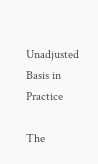Unadjusted Basis in Practice

The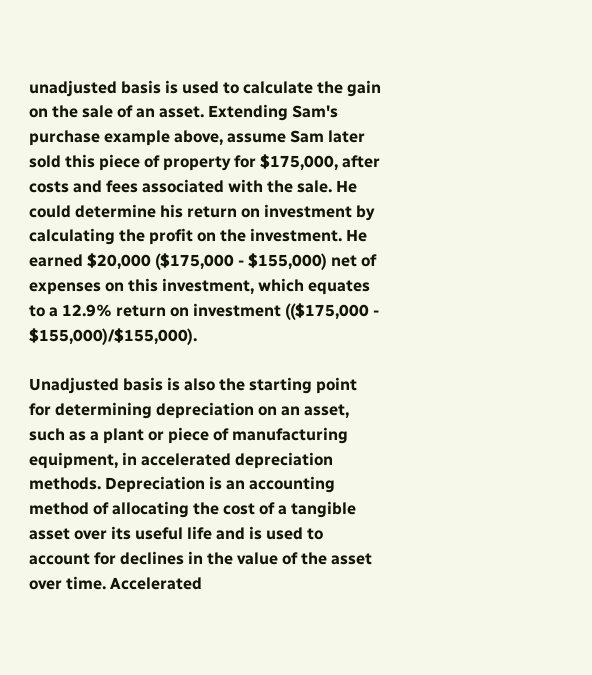unadjusted basis is used to calculate the gain on the sale of an asset. Extending Sam's purchase example above, assume Sam later sold this piece of property for $175,000, after costs and fees associated with the sale. He could determine his return on investment by calculating the profit on the investment. He earned $20,000 ($175,000 - $155,000) net of expenses on this investment, which equates to a 12.9% return on investment (($175,000 - $155,000)/$155,000).

Unadjusted basis is also the starting point for determining depreciation on an asset, such as a plant or piece of manufacturing equipment, in accelerated depreciation methods. Depreciation is an accounting method of allocating the cost of a tangible asset over its useful life and is used to account for declines in the value of the asset over time. Accelerated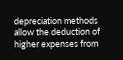depreciation methods allow the deduction of higher expenses from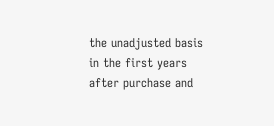the unadjusted basis in the first years after purchase and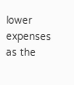lower expenses as the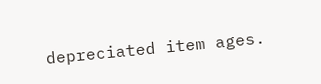depreciated item ages.